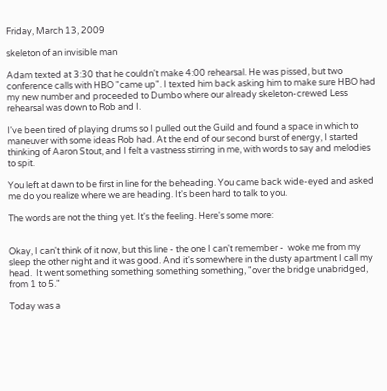Friday, March 13, 2009

skeleton of an invisible man

Adam texted at 3:30 that he couldn't make 4:00 rehearsal. He was pissed, but two conference calls with HBO "came up". I texted him back asking him to make sure HBO had my new number and proceeded to Dumbo where our already skeleton-crewed Less rehearsal was down to Rob and I.

I've been tired of playing drums so I pulled out the Guild and found a space in which to maneuver with some ideas Rob had. At the end of our second burst of energy, I started thinking of Aaron Stout, and I felt a vastness stirring in me, with words to say and melodies to spit.

You left at dawn to be first in line for the beheading. You came back wide-eyed and asked me do you realize where we are heading. It's been hard to talk to you.

The words are not the thing yet. It's the feeling. Here's some more:


Okay, I can't think of it now, but this line - the one I can't remember -  woke me from my sleep the other night and it was good. And it's somewhere in the dusty apartment I call my head.  It went something something something something, "over the bridge unabridged, from 1 to 5."

Today was a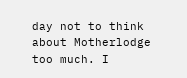day not to think about Motherlodge too much. I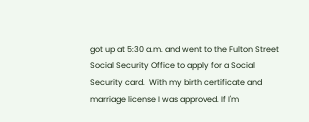got up at 5:30 a.m. and went to the Fulton Street Social Security Office to apply for a Social Security card.  With my birth certificate and marriage license I was approved. If I'm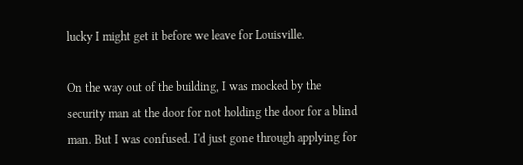lucky I might get it before we leave for Louisville.

On the way out of the building, I was mocked by the security man at the door for not holding the door for a blind man. But I was confused. I'd just gone through applying for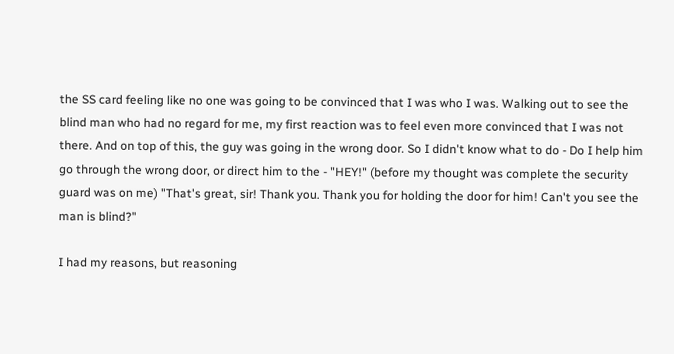the SS card feeling like no one was going to be convinced that I was who I was. Walking out to see the blind man who had no regard for me, my first reaction was to feel even more convinced that I was not there. And on top of this, the guy was going in the wrong door. So I didn't know what to do - Do I help him go through the wrong door, or direct him to the - "HEY!" (before my thought was complete the security guard was on me) "That's great, sir! Thank you. Thank you for holding the door for him! Can't you see the man is blind?"

I had my reasons, but reasoning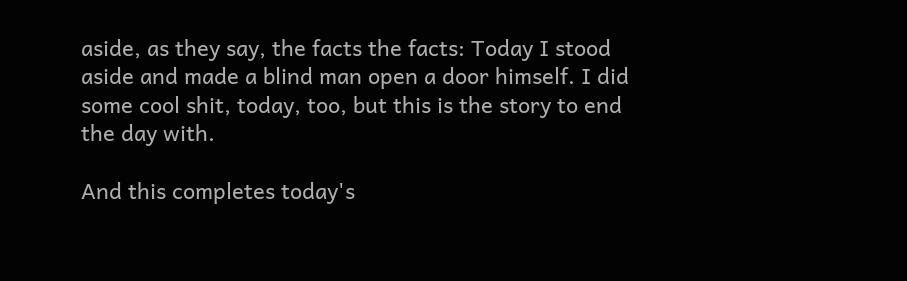aside, as they say, the facts the facts: Today I stood aside and made a blind man open a door himself. I did some cool shit, today, too, but this is the story to end the day with.

And this completes today's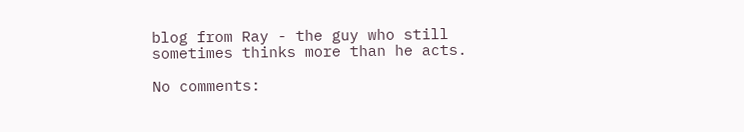blog from Ray - the guy who still sometimes thinks more than he acts.

No comments: